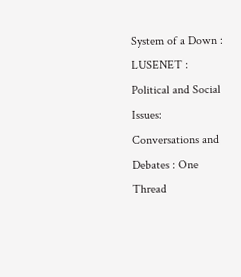System of a Down : LUSENET : Political and Social Issues: Conversations and Debates : One Thread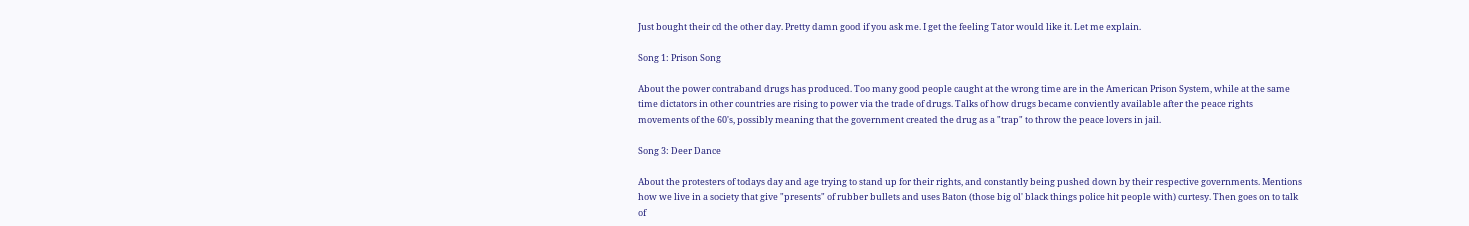Just bought their cd the other day. Pretty damn good if you ask me. I get the feeling Tator would like it. Let me explain.

Song 1: Prison Song

About the power contraband drugs has produced. Too many good people caught at the wrong time are in the American Prison System, while at the same time dictators in other countries are rising to power via the trade of drugs. Talks of how drugs became conviently available after the peace rights movements of the 60's, possibly meaning that the government created the drug as a "trap" to throw the peace lovers in jail.

Song 3: Deer Dance

About the protesters of todays day and age trying to stand up for their rights, and constantly being pushed down by their respective governments. Mentions how we live in a society that give "presents" of rubber bullets and uses Baton (those big ol' black things police hit people with) curtesy. Then goes on to talk of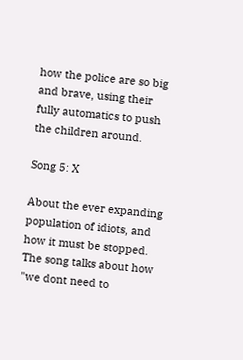how the police are so big and brave, using their fully automatics to push the children around.

Song 5: X

About the ever expanding population of idiots, and how it must be stopped. The song talks about how "we dont need to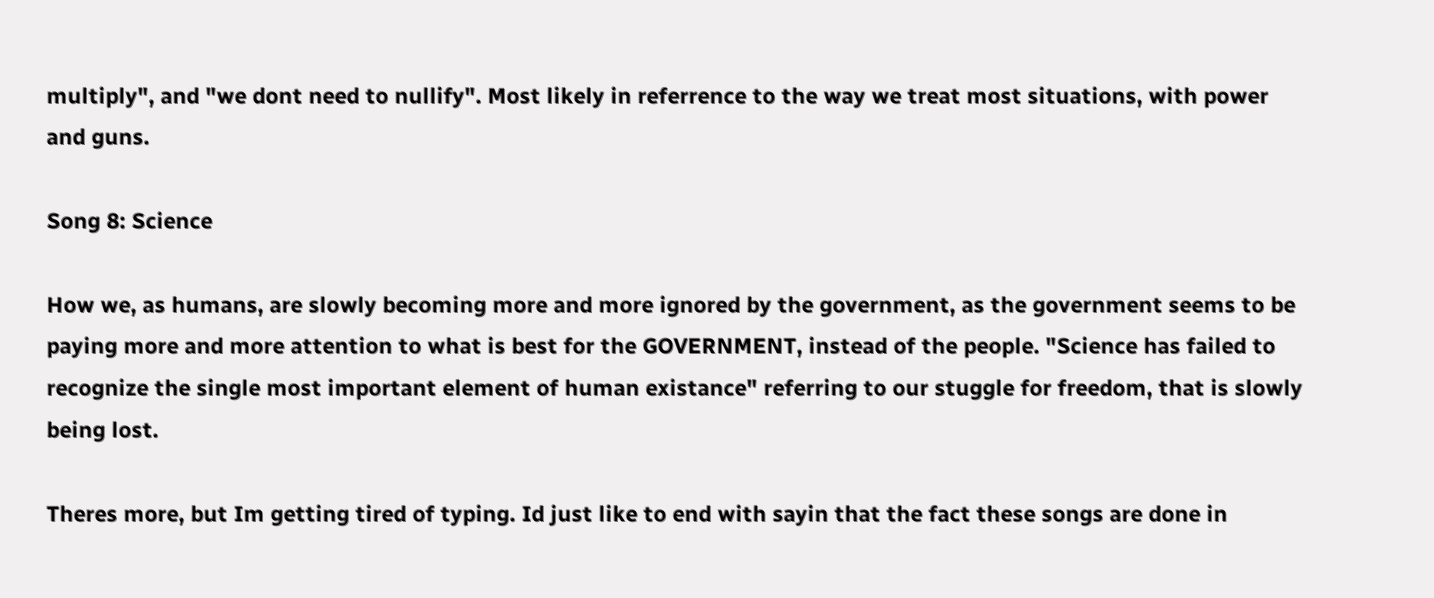multiply", and "we dont need to nullify". Most likely in referrence to the way we treat most situations, with power and guns.

Song 8: Science

How we, as humans, are slowly becoming more and more ignored by the government, as the government seems to be paying more and more attention to what is best for the GOVERNMENT, instead of the people. "Science has failed to recognize the single most important element of human existance" referring to our stuggle for freedom, that is slowly being lost.

Theres more, but Im getting tired of typing. Id just like to end with sayin that the fact these songs are done in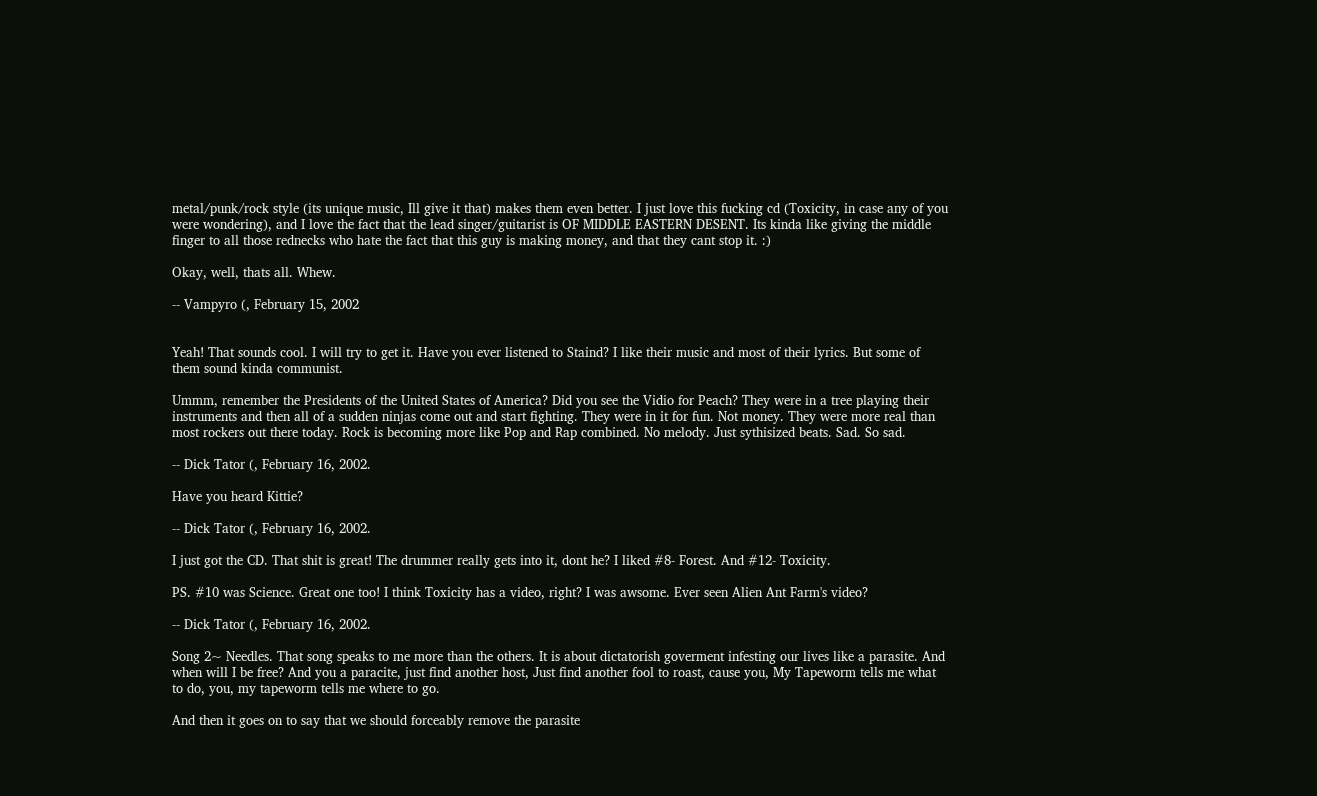metal/punk/rock style (its unique music, Ill give it that) makes them even better. I just love this fucking cd (Toxicity, in case any of you were wondering), and I love the fact that the lead singer/guitarist is OF MIDDLE EASTERN DESENT. Its kinda like giving the middle finger to all those rednecks who hate the fact that this guy is making money, and that they cant stop it. :)

Okay, well, thats all. Whew.

-- Vampyro (, February 15, 2002


Yeah! That sounds cool. I will try to get it. Have you ever listened to Staind? I like their music and most of their lyrics. But some of them sound kinda communist.

Ummm, remember the Presidents of the United States of America? Did you see the Vidio for Peach? They were in a tree playing their instruments and then all of a sudden ninjas come out and start fighting. They were in it for fun. Not money. They were more real than most rockers out there today. Rock is becoming more like Pop and Rap combined. No melody. Just sythisized beats. Sad. So sad.

-- Dick Tator (, February 16, 2002.

Have you heard Kittie?

-- Dick Tator (, February 16, 2002.

I just got the CD. That shit is great! The drummer really gets into it, dont he? I liked #8- Forest. And #12- Toxicity.

PS. #10 was Science. Great one too! I think Toxicity has a video, right? I was awsome. Ever seen Alien Ant Farm's video?

-- Dick Tator (, February 16, 2002.

Song 2~ Needles. That song speaks to me more than the others. It is about dictatorish goverment infesting our lives like a parasite. And when will I be free? And you a paracite, just find another host, Just find another fool to roast, cause you, My Tapeworm tells me what to do, you, my tapeworm tells me where to go.

And then it goes on to say that we should forceably remove the parasite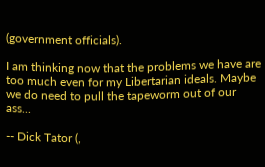(government officials).

I am thinking now that the problems we have are too much even for my Libertarian ideals. Maybe we do need to pull the tapeworm out of our ass...

-- Dick Tator (,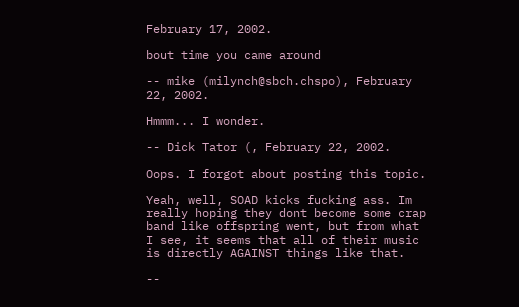February 17, 2002.

bout time you came around

-- mike (milynch@sbch.chspo), February 22, 2002.

Hmmm... I wonder.

-- Dick Tator (, February 22, 2002.

Oops. I forgot about posting this topic.

Yeah, well, SOAD kicks fucking ass. Im really hoping they dont become some crap band like offspring went, but from what I see, it seems that all of their music is directly AGAINST things like that.

--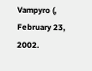Vampyro (, February 23, 2002.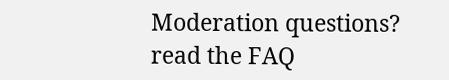Moderation questions? read the FAQ